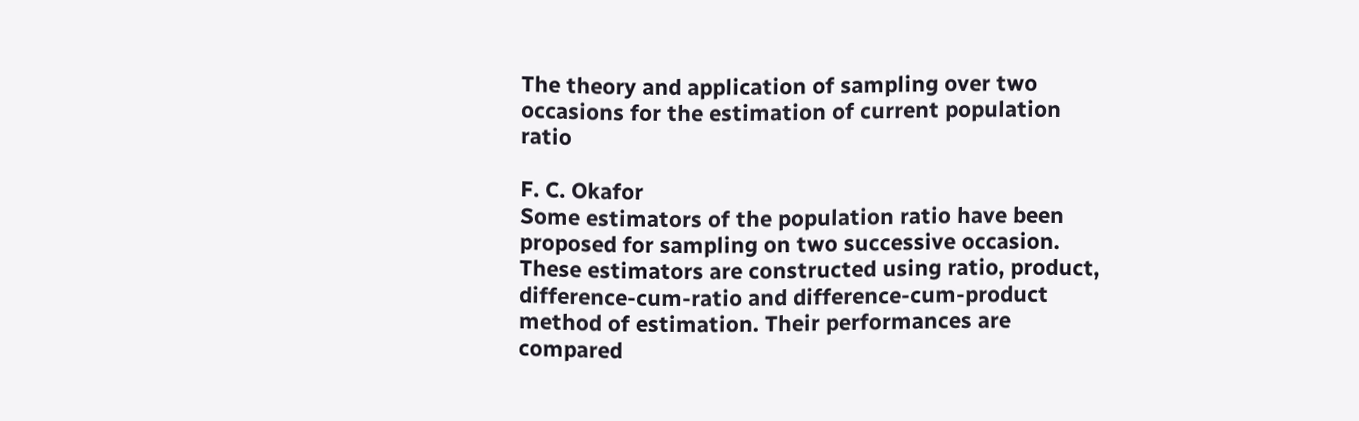The theory and application of sampling over two occasions for the estimation of current population ratio

F. C. Okafor
Some estimators of the population ratio have been proposed for sampling on two successive occasion. These estimators are constructed using ratio, product, difference-cum-ratio and difference-cum-product method of estimation. Their performances are compared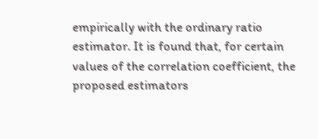empirically with the ordinary ratio estimator. It is found that, for certain values of the correlation coefficient, the proposed estimators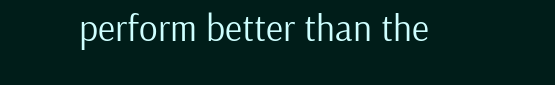perform better than the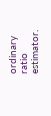ordinary ratio estimator.